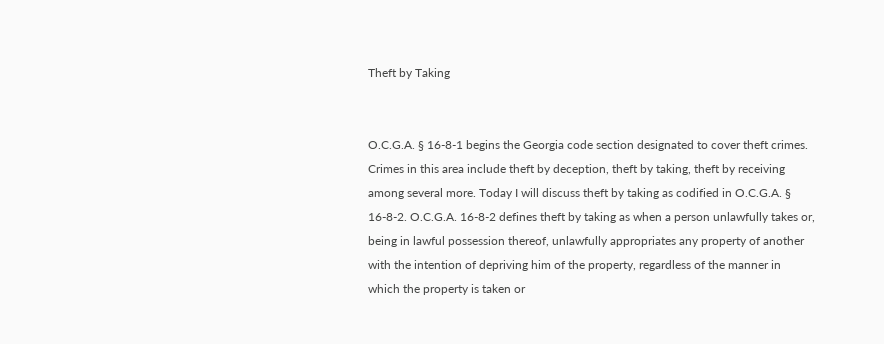Theft by Taking


O.C.G.A. § 16-8-1 begins the Georgia code section designated to cover theft crimes. Crimes in this area include theft by deception, theft by taking, theft by receiving among several more. Today I will discuss theft by taking as codified in O.C.G.A. § 16-8-2. O.C.G.A. 16-8-2 defines theft by taking as when a person unlawfully takes or, being in lawful possession thereof, unlawfully appropriates any property of another with the intention of depriving him of the property, regardless of the manner in which the property is taken or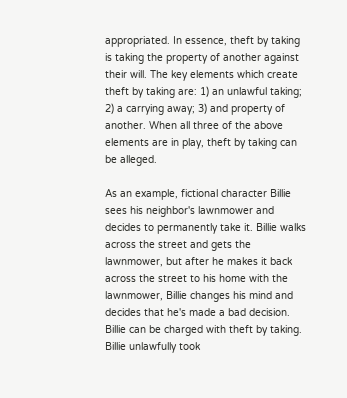appropriated. In essence, theft by taking is taking the property of another against their will. The key elements which create theft by taking are: 1) an unlawful taking; 2) a carrying away; 3) and property of another. When all three of the above elements are in play, theft by taking can be alleged.

As an example, fictional character Billie sees his neighbor's lawnmower and decides to permanently take it. Billie walks across the street and gets the lawnmower, but after he makes it back across the street to his home with the lawnmower, Billie changes his mind and decides that he's made a bad decision. Billie can be charged with theft by taking. Billie unlawfully took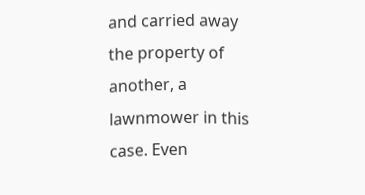and carried away the property of another, a lawnmower in this case. Even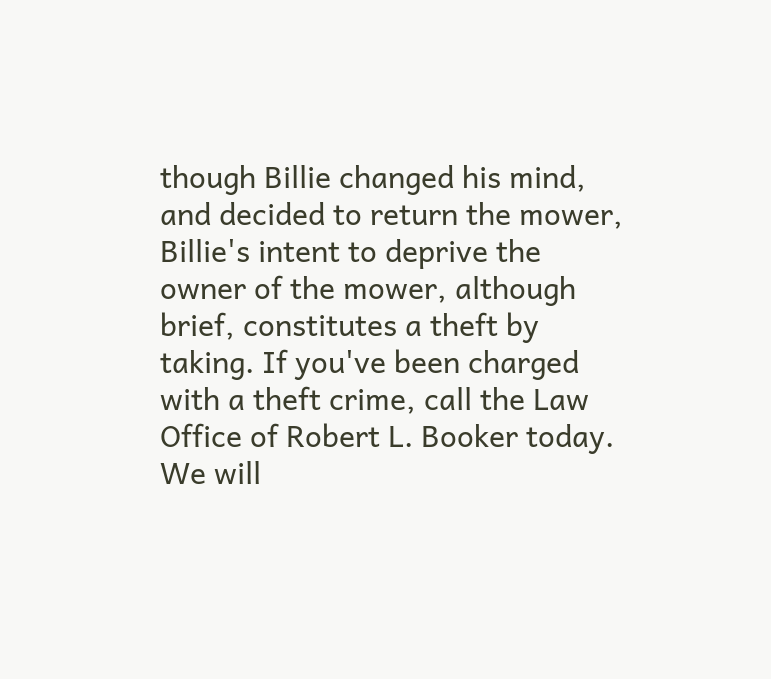though Billie changed his mind, and decided to return the mower, Billie's intent to deprive the owner of the mower, although brief, constitutes a theft by taking. If you've been charged with a theft crime, call the Law Office of Robert L. Booker today. We will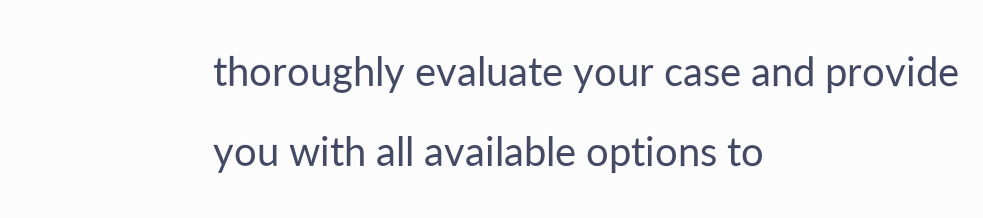thoroughly evaluate your case and provide you with all available options to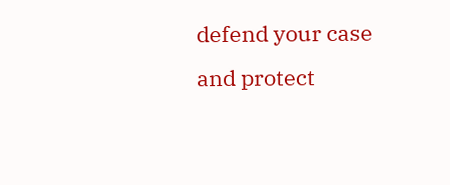defend your case and protect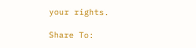your rights.

Share To: